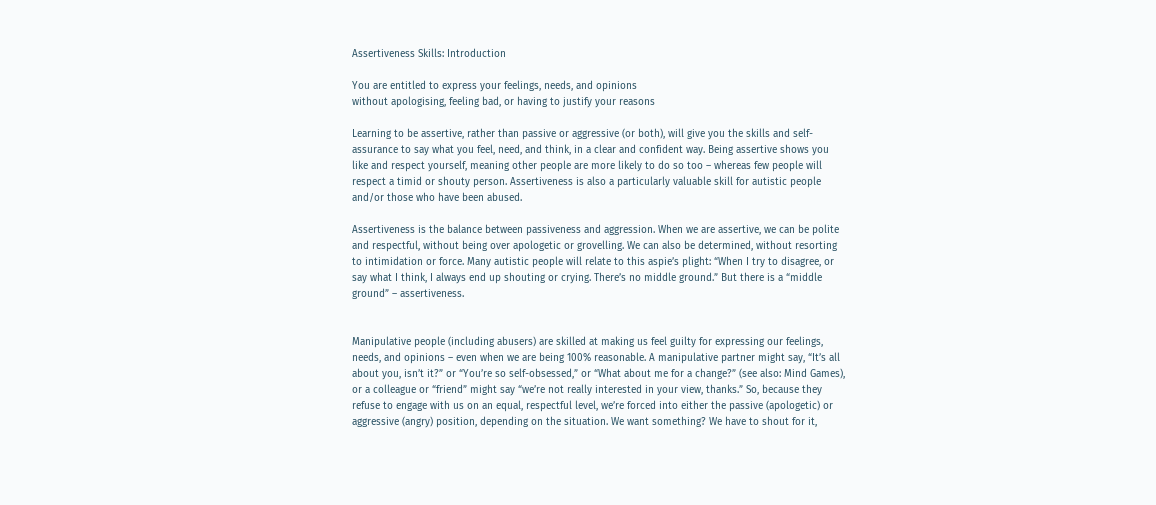Assertiveness Skills: Introduction

You are entitled to express your feelings, needs, and opinions
without apologising, feeling bad, or having to justify your reasons

Learning to be assertive, rather than passive or aggressive (or both), will give you the skills and self-assurance to say what you feel, need, and think, in a clear and confident way. Being assertive shows you like and respect yourself, meaning other people are more likely to do so too – whereas few people will respect a timid or shouty person. Assertiveness is also a particularly valuable skill for autistic people and/or those who have been abused.

Assertiveness is the balance between passiveness and aggression. When we are assertive, we can be polite and respectful, without being over apologetic or grovelling. We can also be determined, without resorting to intimidation or force. Many autistic people will relate to this aspie’s plight: “When I try to disagree, or say what I think, I always end up shouting or crying. There’s no middle ground.” But there is a “middle ground” – assertiveness.


Manipulative people (including abusers) are skilled at making us feel guilty for expressing our feelings, needs, and opinions – even when we are being 100% reasonable. A manipulative partner might say, “It’s all about you, isn’t it?” or “You’re so self-obsessed,” or “What about me for a change?” (see also: Mind Games), or a colleague or “friend” might say “we’re not really interested in your view, thanks.” So, because they refuse to engage with us on an equal, respectful level, we’re forced into either the passive (apologetic) or aggressive (angry) position, depending on the situation. We want something? We have to shout for it,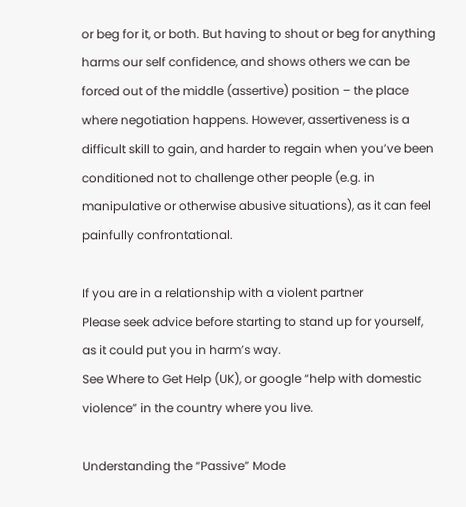or beg for it, or both. But having to shout or beg for anything harms our self confidence, and shows others we can be forced out of the middle (assertive) position – the place where negotiation happens. However, assertiveness is a difficult skill to gain, and harder to regain when you’ve been conditioned not to challenge other people (e.g. in manipulative or otherwise abusive situations), as it can feel painfully confrontational.

If you are in a relationship with a violent partner
Please seek advice before starting to stand up for yourself, as it could put you in harm’s way.
See Where to Get Help (UK), or google “help with domestic violence” in the country where you live.

Understanding the “Passive” Mode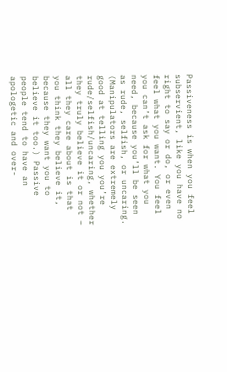Passiveness is when you feel subservient, like you have no right to say or do, or even feel what you want. You feel you can’t ask for what you need, because you’ll be seen as rude, selfish, or uncaring. (Manipulators are extremely good at telling you you’re rude/selfish/uncaring, whether they truly believe it or not – all they care about is that you think they believe it, because they want you to believe it too.) Passive people tend to have an apologetic and over-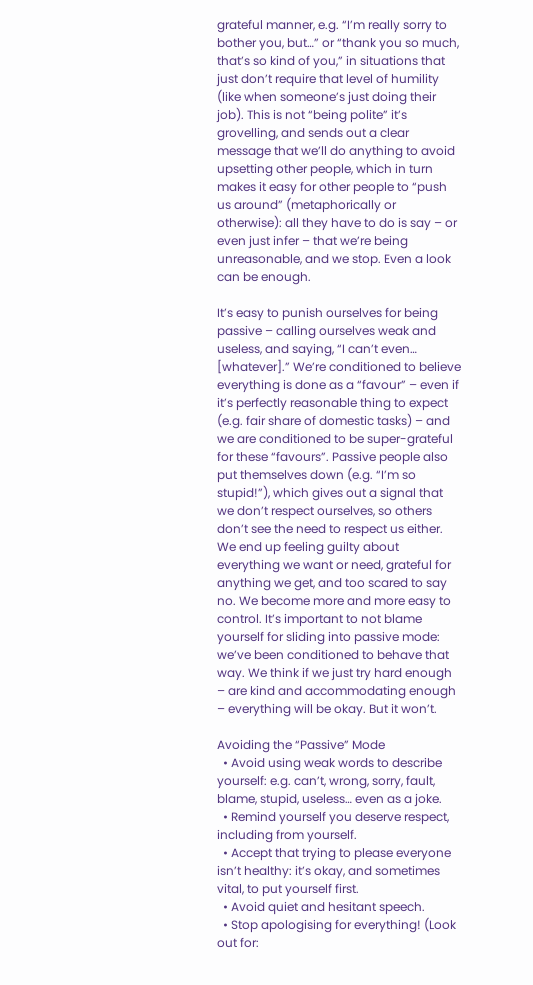grateful manner, e.g. “I’m really sorry to bother you, but…” or “thank you so much, that’s so kind of you,” in situations that just don’t require that level of humility (like when someone’s just doing their job). This is not “being polite” it’s grovelling, and sends out a clear message that we’ll do anything to avoid upsetting other people, which in turn makes it easy for other people to “push us around” (metaphorically or otherwise): all they have to do is say – or even just infer – that we’re being unreasonable, and we stop. Even a look can be enough.

It’s easy to punish ourselves for being passive – calling ourselves weak and useless, and saying, “I can’t even… [whatever].” We’re conditioned to believe everything is done as a “favour” – even if it’s perfectly reasonable thing to expect (e.g. fair share of domestic tasks) – and we are conditioned to be super-grateful for these “favours”. Passive people also put themselves down (e.g. “I’m so stupid!”), which gives out a signal that we don’t respect ourselves, so others don’t see the need to respect us either. We end up feeling guilty about everything we want or need, grateful for anything we get, and too scared to say no. We become more and more easy to control. It’s important to not blame yourself for sliding into passive mode: we’ve been conditioned to behave that way. We think if we just try hard enough – are kind and accommodating enough – everything will be okay. But it won’t.

Avoiding the “Passive” Mode
  • Avoid using weak words to describe yourself: e.g. can’t, wrong, sorry, fault, blame, stupid, useless… even as a joke.
  • Remind yourself you deserve respect, including from yourself.
  • Accept that trying to please everyone isn’t healthy: it’s okay, and sometimes vital, to put yourself first.
  • Avoid quiet and hesitant speech.
  • Stop apologising for everything! (Look out for: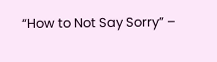“How to Not Say Sorry” –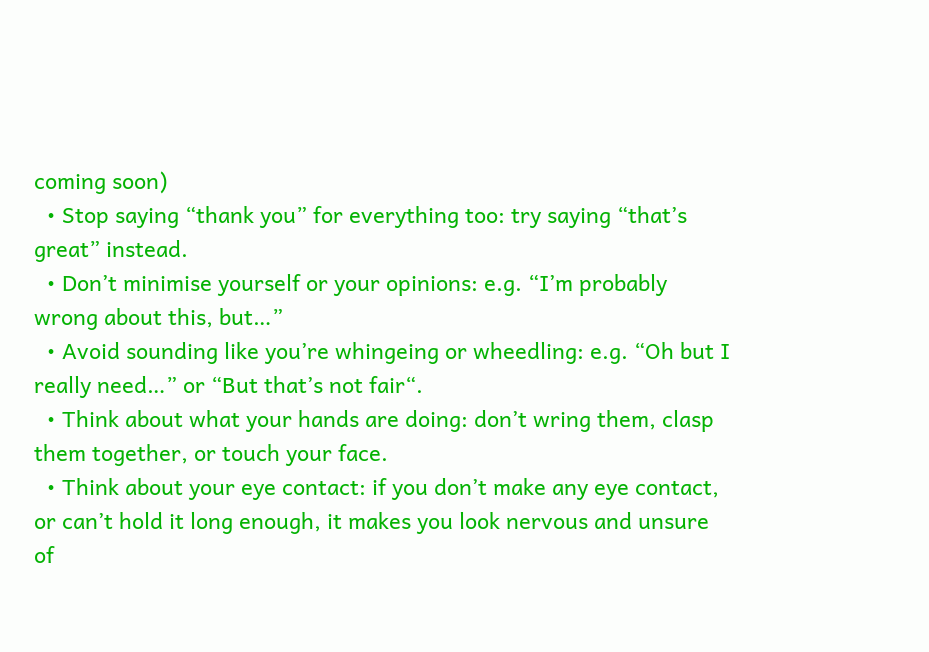coming soon)
  • Stop saying “thank you” for everything too: try saying “that’s great” instead.
  • Don’t minimise yourself or your opinions: e.g. “I’m probably wrong about this, but…”
  • Avoid sounding like you’re whingeing or wheedling: e.g. “Oh but I really need…” or “But that’s not fair“.
  • Think about what your hands are doing: don’t wring them, clasp them together, or touch your face.
  • Think about your eye contact: if you don’t make any eye contact, or can’t hold it long enough, it makes you look nervous and unsure of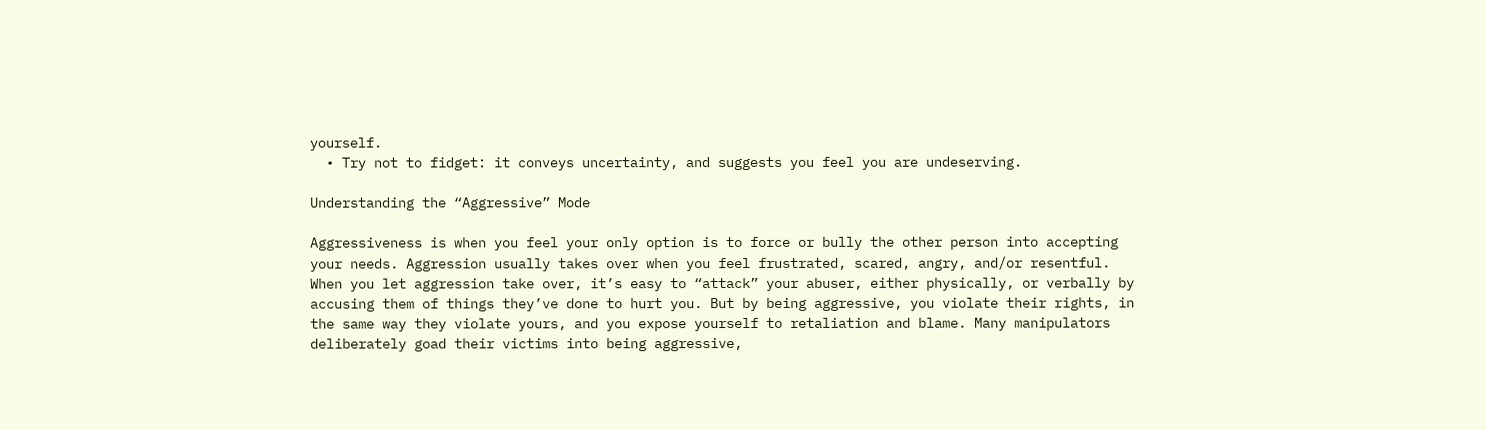yourself.
  • Try not to fidget: it conveys uncertainty, and suggests you feel you are undeserving.

Understanding the “Aggressive” Mode

Aggressiveness is when you feel your only option is to force or bully the other person into accepting your needs. Aggression usually takes over when you feel frustrated, scared, angry, and/or resentful. When you let aggression take over, it’s easy to “attack” your abuser, either physically, or verbally by accusing them of things they’ve done to hurt you. But by being aggressive, you violate their rights, in the same way they violate yours, and you expose yourself to retaliation and blame. Many manipulators deliberately goad their victims into being aggressive,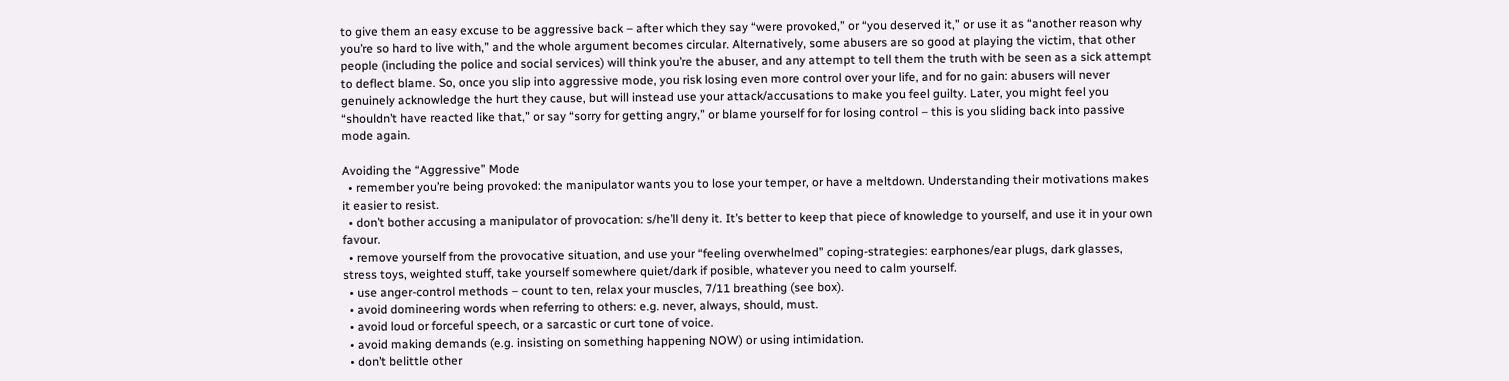to give them an easy excuse to be aggressive back – after which they say “were provoked,” or “you deserved it,” or use it as “another reason why you’re so hard to live with,” and the whole argument becomes circular. Alternatively, some abusers are so good at playing the victim, that other people (including the police and social services) will think you’re the abuser, and any attempt to tell them the truth with be seen as a sick attempt to deflect blame. So, once you slip into aggressive mode, you risk losing even more control over your life, and for no gain: abusers will never genuinely acknowledge the hurt they cause, but will instead use your attack/accusations to make you feel guilty. Later, you might feel you “shouldn’t have reacted like that,” or say “sorry for getting angry,” or blame yourself for for losing control – this is you sliding back into passive mode again.

Avoiding the “Aggressive” Mode
  • remember you’re being provoked: the manipulator wants you to lose your temper, or have a meltdown. Understanding their motivations makes it easier to resist.
  • don’t bother accusing a manipulator of provocation: s/he’ll deny it. It’s better to keep that piece of knowledge to yourself, and use it in your own favour.
  • remove yourself from the provocative situation, and use your “feeling overwhelmed” coping-strategies: earphones/ear plugs, dark glasses, stress toys, weighted stuff, take yourself somewhere quiet/dark if posible, whatever you need to calm yourself.
  • use anger-control methods – count to ten, relax your muscles, 7/11 breathing (see box).
  • avoid domineering words when referring to others: e.g. never, always, should, must.
  • avoid loud or forceful speech, or a sarcastic or curt tone of voice.
  • avoid making demands (e.g. insisting on something happening NOW) or using intimidation.
  • don’t belittle other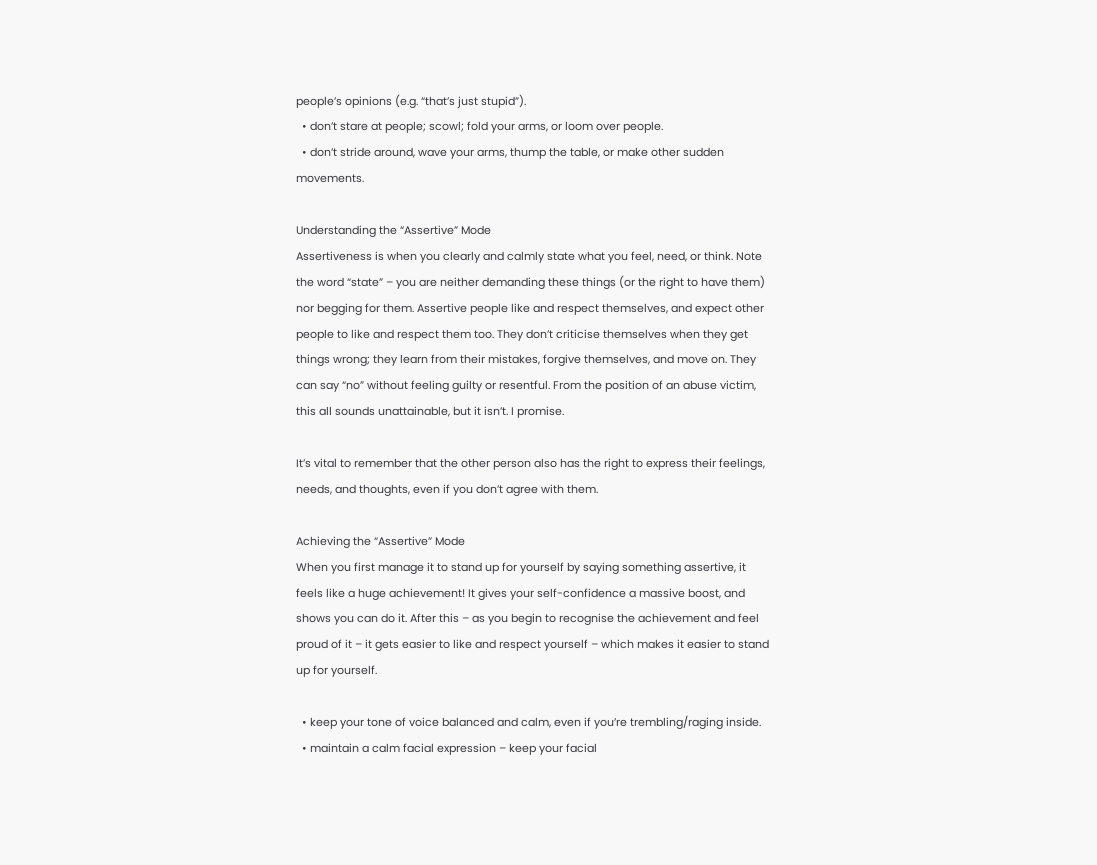people’s opinions (e.g. “that’s just stupid”).
  • don’t stare at people; scowl; fold your arms, or loom over people.
  • don’t stride around, wave your arms, thump the table, or make other sudden movements.

Understanding the “Assertive” Mode
Assertiveness is when you clearly and calmly state what you feel, need, or think. Note the word “state” – you are neither demanding these things (or the right to have them) nor begging for them. Assertive people like and respect themselves, and expect other people to like and respect them too. They don’t criticise themselves when they get things wrong; they learn from their mistakes, forgive themselves, and move on. They can say “no” without feeling guilty or resentful. From the position of an abuse victim, this all sounds unattainable, but it isn’t. I promise.

It’s vital to remember that the other person also has the right to express their feelings, needs, and thoughts, even if you don’t agree with them.

Achieving the “Assertive” Mode
When you first manage it to stand up for yourself by saying something assertive, it feels like a huge achievement! It gives your self-confidence a massive boost, and shows you can do it. After this – as you begin to recognise the achievement and feel proud of it – it gets easier to like and respect yourself – which makes it easier to stand up for yourself.

  • keep your tone of voice balanced and calm, even if you’re trembling/raging inside.
  • maintain a calm facial expression – keep your facial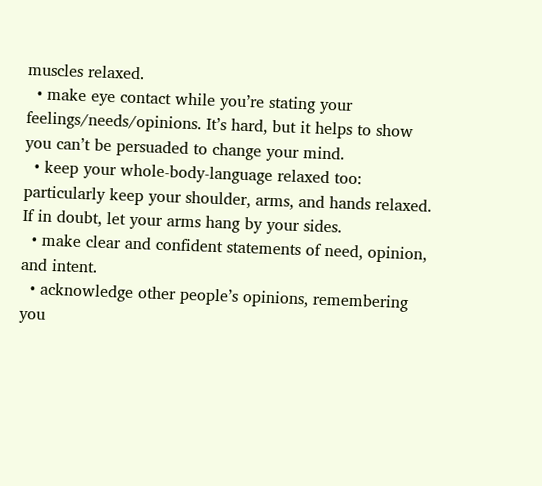muscles relaxed.
  • make eye contact while you’re stating your feelings/needs/opinions. It’s hard, but it helps to show you can’t be persuaded to change your mind.
  • keep your whole-body-language relaxed too: particularly keep your shoulder, arms, and hands relaxed. If in doubt, let your arms hang by your sides.
  • make clear and confident statements of need, opinion, and intent.
  • acknowledge other people’s opinions, remembering you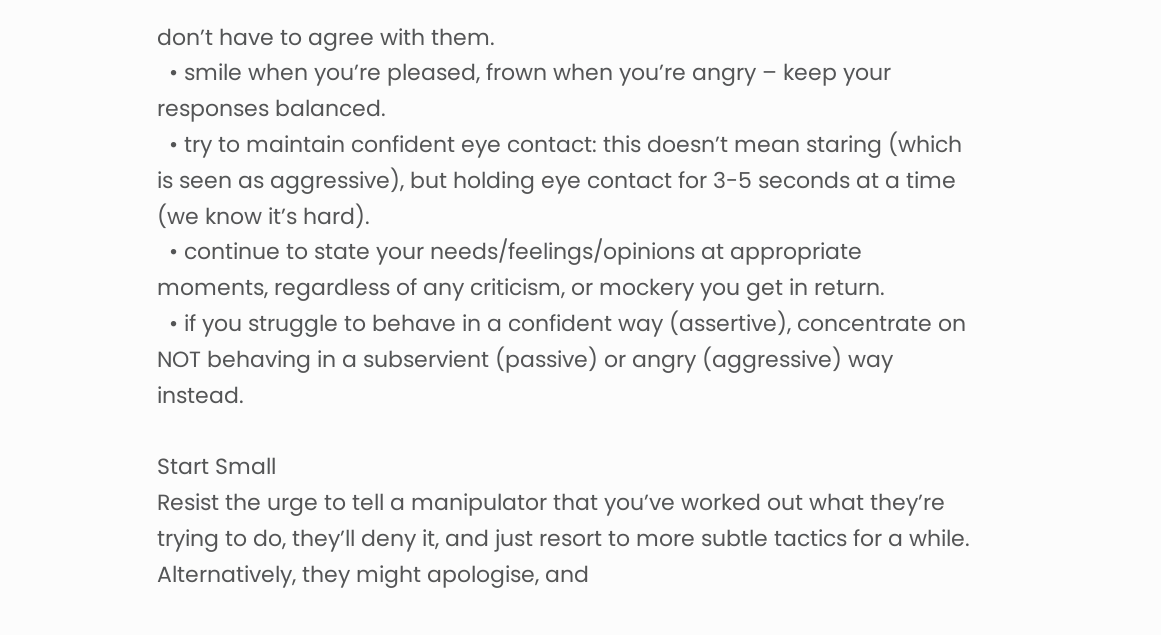don’t have to agree with them.
  • smile when you’re pleased, frown when you’re angry – keep your responses balanced.
  • try to maintain confident eye contact: this doesn’t mean staring (which is seen as aggressive), but holding eye contact for 3-5 seconds at a time (we know it’s hard).
  • continue to state your needs/feelings/opinions at appropriate moments, regardless of any criticism, or mockery you get in return.
  • if you struggle to behave in a confident way (assertive), concentrate on NOT behaving in a subservient (passive) or angry (aggressive) way instead.

Start Small
Resist the urge to tell a manipulator that you’ve worked out what they’re trying to do, they’ll deny it, and just resort to more subtle tactics for a while. Alternatively, they might apologise, and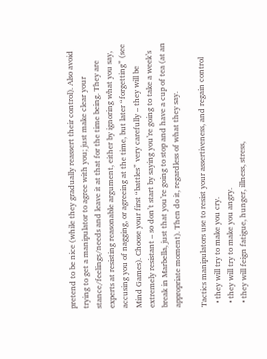pretend to be nice (while they gradually reassert their control). Also avoid trying to get a manipulator to agree with you; just make clear your stance/feelings/needs and leave it at that for the time being. They are experts at resisting reasonable argument, either by ignoring what you say, accusing you of nagging, or agreeing at the time, but later “forgetting” (see Mind Games). Choose your first “battles” very carefully – they will be extremely resistant – so don’t start by saying you’re going to take a week’s break in Marbella, just that you’re going to stop and have a cup of tea (at an appropriate moment). Then do it, regardless of what they say.

Tactics manipulators use to resist your assertiveness, and regain control
  • they will try to make you cry.
  • they will try to make you angry.
  • they will feign fatigue, hunger, illness, stress,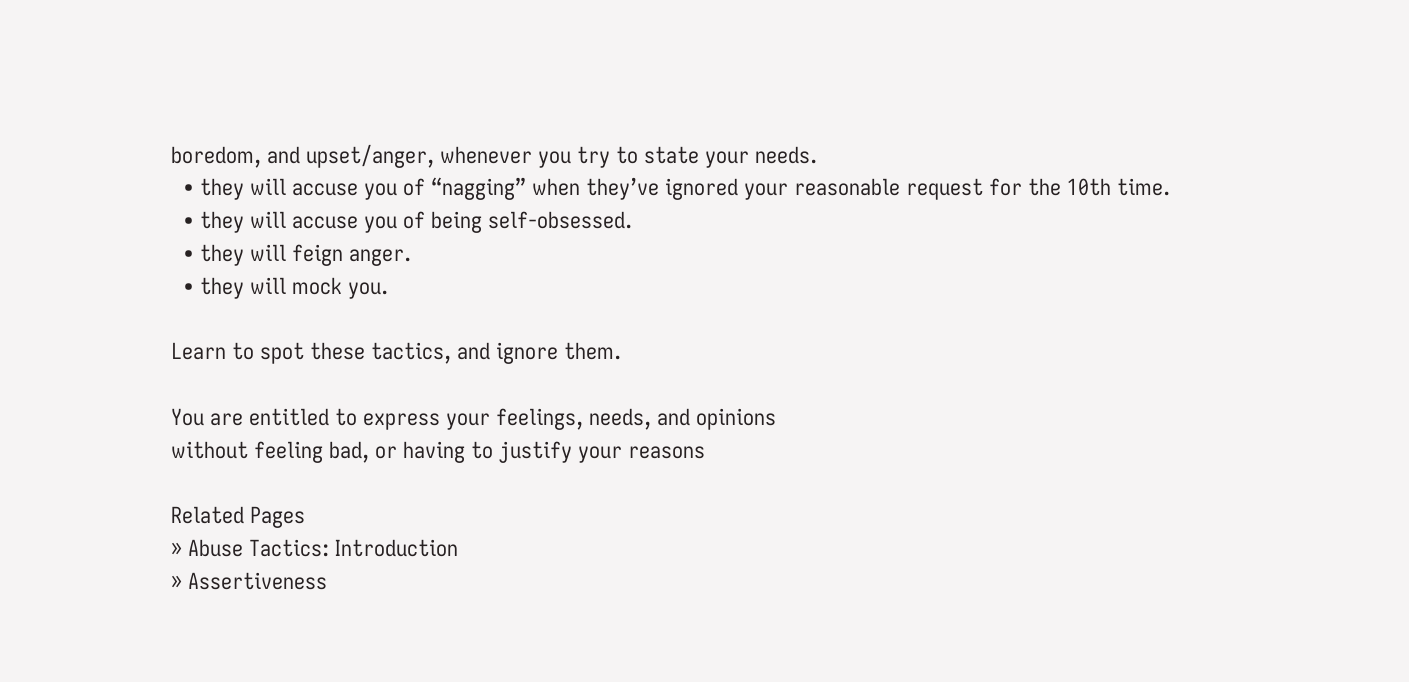boredom, and upset/anger, whenever you try to state your needs.
  • they will accuse you of “nagging” when they’ve ignored your reasonable request for the 10th time.
  • they will accuse you of being self-obsessed.
  • they will feign anger.
  • they will mock you.

Learn to spot these tactics, and ignore them.

You are entitled to express your feelings, needs, and opinions
without feeling bad, or having to justify your reasons

Related Pages
» Abuse Tactics: Introduction
» Assertiveness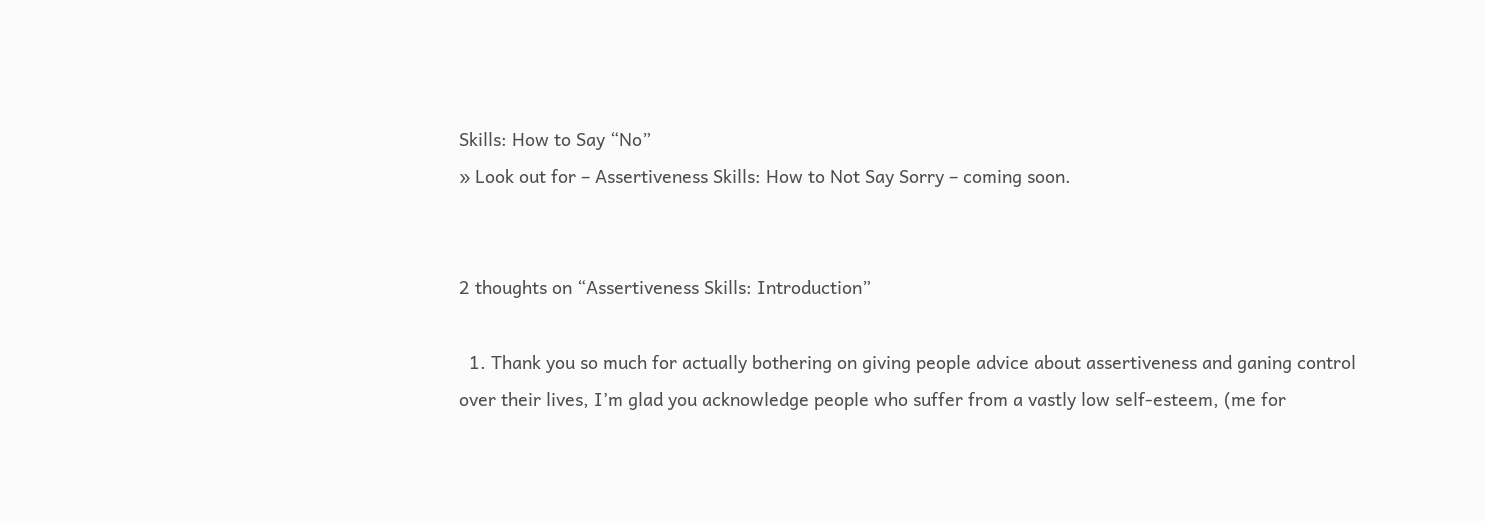Skills: How to Say “No”
» Look out for – Assertiveness Skills: How to Not Say Sorry – coming soon.


2 thoughts on “Assertiveness Skills: Introduction”

  1. Thank you so much for actually bothering on giving people advice about assertiveness and ganing control over their lives, I’m glad you acknowledge people who suffer from a vastly low self-esteem, (me for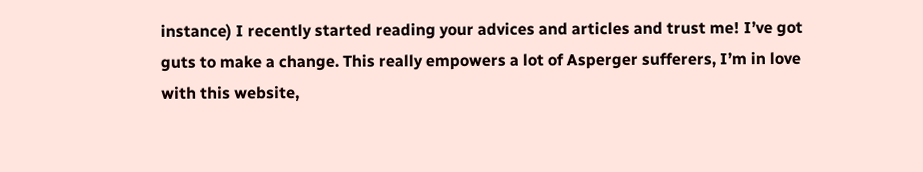instance) I recently started reading your advices and articles and trust me! I’ve got guts to make a change. This really empowers a lot of Asperger sufferers, I’m in love with this website,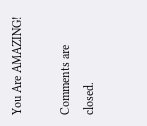You Are AMAZING!

Comments are closed.